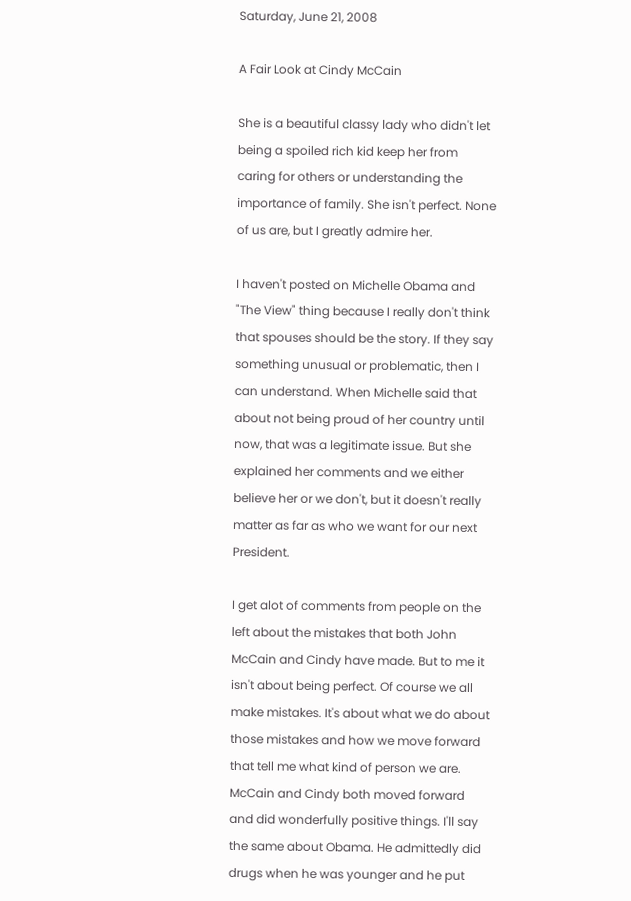Saturday, June 21, 2008

A Fair Look at Cindy McCain

She is a beautiful classy lady who didn't let being a spoiled rich kid keep her from caring for others or understanding the importance of family. She isn't perfect. None of us are, but I greatly admire her.

I haven't posted on Michelle Obama and "The View" thing because I really don't think that spouses should be the story. If they say something unusual or problematic, then I can understand. When Michelle said that about not being proud of her country until now, that was a legitimate issue. But she explained her comments and we either believe her or we don't, but it doesn't really matter as far as who we want for our next President.

I get alot of comments from people on the left about the mistakes that both John McCain and Cindy have made. But to me it isn't about being perfect. Of course we all make mistakes. It's about what we do about those mistakes and how we move forward that tell me what kind of person we are. McCain and Cindy both moved forward and did wonderfully positive things. I'll say the same about Obama. He admittedly did drugs when he was younger and he put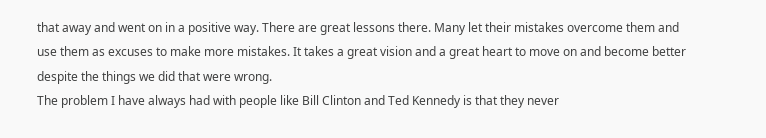that away and went on in a positive way. There are great lessons there. Many let their mistakes overcome them and use them as excuses to make more mistakes. It takes a great vision and a great heart to move on and become better despite the things we did that were wrong.
The problem I have always had with people like Bill Clinton and Ted Kennedy is that they never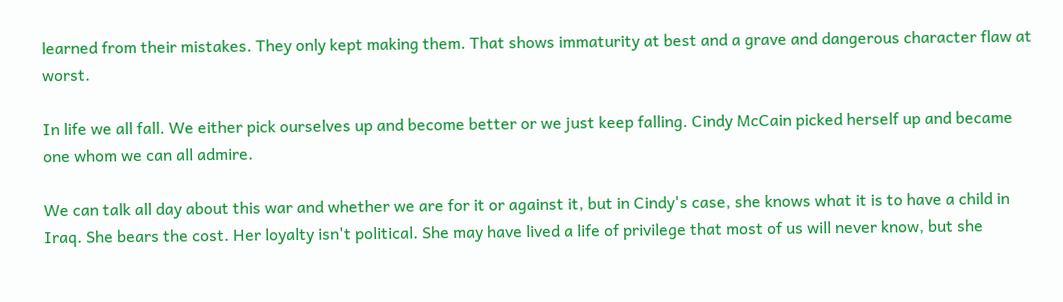learned from their mistakes. They only kept making them. That shows immaturity at best and a grave and dangerous character flaw at worst.

In life we all fall. We either pick ourselves up and become better or we just keep falling. Cindy McCain picked herself up and became one whom we can all admire.

We can talk all day about this war and whether we are for it or against it, but in Cindy's case, she knows what it is to have a child in Iraq. She bears the cost. Her loyalty isn't political. She may have lived a life of privilege that most of us will never know, but she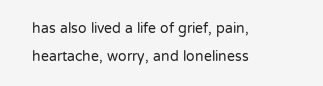has also lived a life of grief, pain, heartache, worry, and loneliness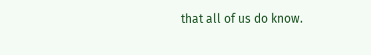that all of us do know.